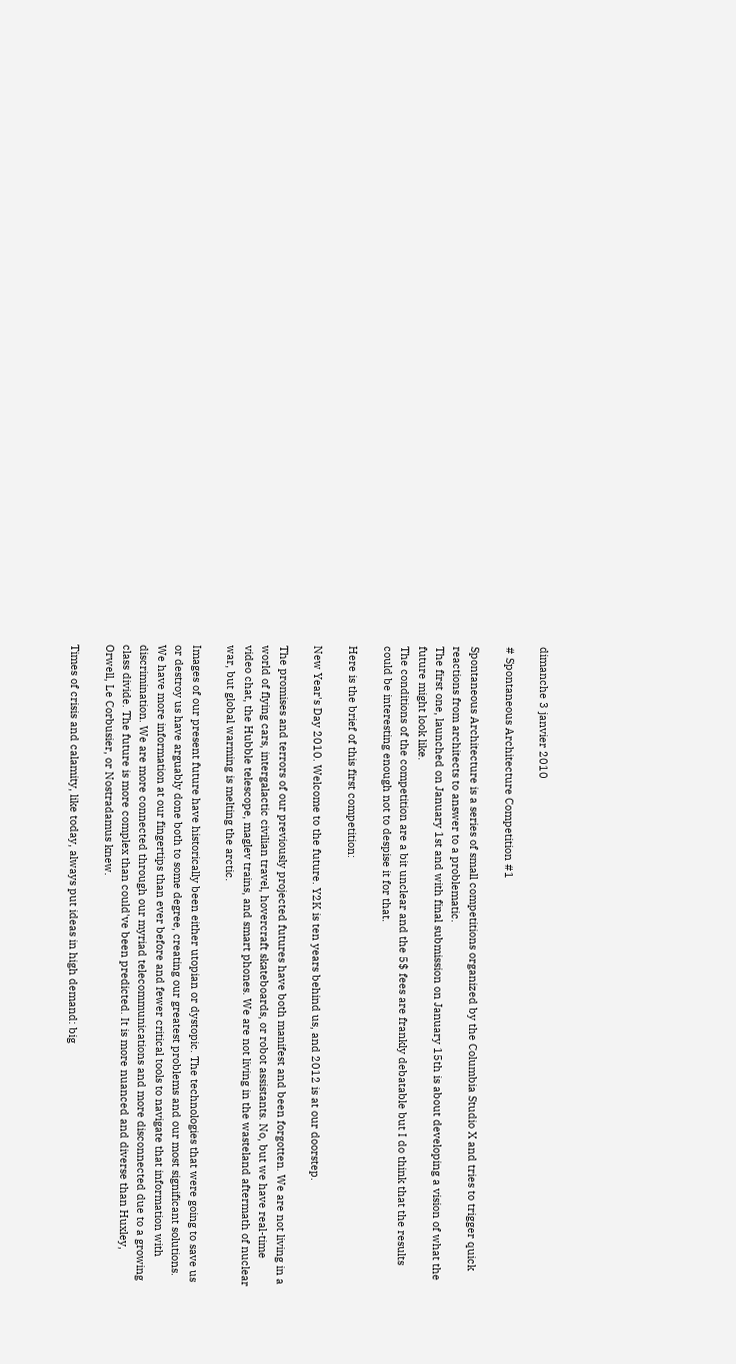dimanche 3 janvier 2010

# Spontaneous Architecture Competition #1

Spontaneous Architecture is a series of small competitions organized by the Columbia Studio X and tries to trigger quick reactions from architects to answer to a problematic.
The first one, launched on January 1st and with final submission on January 15th is about developing a vision of what the future might look like.
The conditions of the competition are a bit unclear and the 5$ fees are frankly debatable but I do think that the results could be interesting enough not to despise it for that.

Here is the brief of this first competition:

New Year's Day 2010. Welcome to the future. Y2K is ten years behind us, and 2012 is at our doorstep.

The promises and terrors of our previously projected futures have both manifest and been forgotten. We are not living in a world of flying cars, intergalactic civilian travel, hovercraft skateboards, or robot assistants. No, but we have real-time video chat, the Hubble telescope, maglev trains, and smart phones. We are not living in the wasteland aftermath of nuclear war, but global warming is melting the arctic.

Images of our present future have historically been either utopian or dystopic. The technologies that were going to save us or destroy us have arguably done both to some degree, creating our greatest problems and our most significant solutions. We have more information at our fingertips than ever before and fewer critical tools to navigate that information with discrimination. We are more connected through our myriad telecommunications and more disconnected due to a growing class divide. The future is more complex than could've been predicted. It is more nuanced and diverse than Huxley, Orwell, Le Corbusier, or Nostradamus knew.

Times of crisis and calamity, like today, always put ideas in high demand: big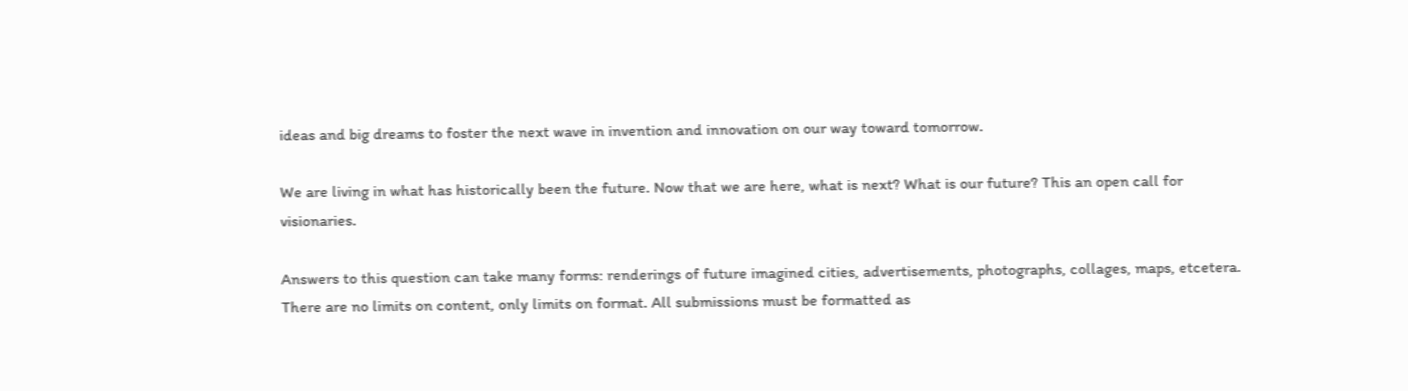ideas and big dreams to foster the next wave in invention and innovation on our way toward tomorrow.

We are living in what has historically been the future. Now that we are here, what is next? What is our future? This an open call for visionaries.

Answers to this question can take many forms: renderings of future imagined cities, advertisements, photographs, collages, maps, etcetera. There are no limits on content, only limits on format. All submissions must be formatted as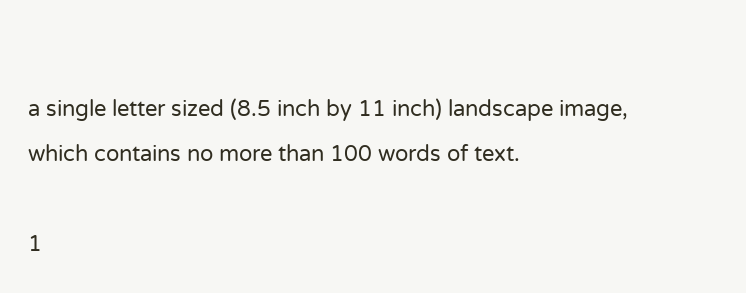a single letter sized (8.5 inch by 11 inch) landscape image, which contains no more than 100 words of text.

1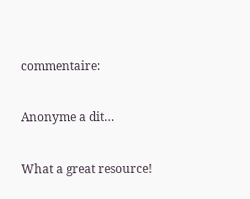commentaire:

Anonyme a dit…

What a great resource!